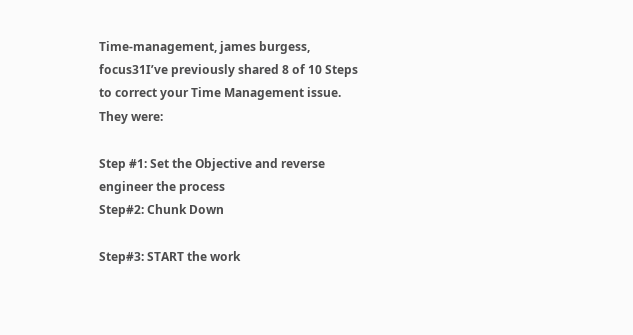Time-management, james burgess, focus31I’ve previously shared 8 of 10 Steps to correct your Time Management issue. They were:

Step #1: Set the Objective and reverse engineer the process
Step#2: Chunk Down

Step#3: START the work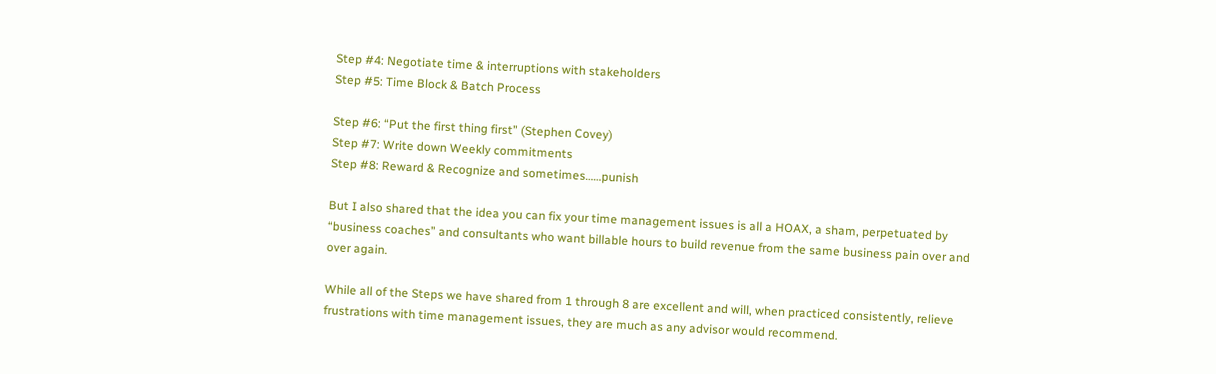Step #4: Negotiate time & interruptions with stakeholders
Step #5: Time Block & Batch Process

Step #6: “Put the first thing first” (Stephen Covey)
Step #7: Write down Weekly commitments
Step #8: Reward & Recognize and sometimes……punish

But I also shared that the idea you can fix your time management issues is all a HOAX, a sham, perpetuated by “business coaches” and consultants who want billable hours to build revenue from the same business pain over and over again.

While all of the Steps we have shared from 1 through 8 are excellent and will, when practiced consistently, relieve frustrations with time management issues, they are much as any advisor would recommend.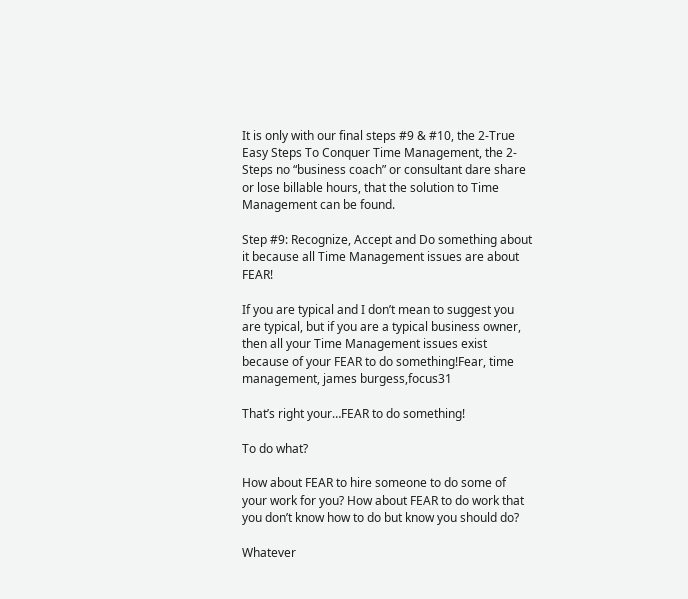It is only with our final steps #9 & #10, the 2-True Easy Steps To Conquer Time Management, the 2-Steps no “business coach” or consultant dare share or lose billable hours, that the solution to Time Management can be found.

Step #9: Recognize, Accept and Do something about it because all Time Management issues are about FEAR!

If you are typical and I don’t mean to suggest you are typical, but if you are a typical business owner, then all your Time Management issues exist because of your FEAR to do something!Fear, time management, james burgess,focus31

That’s right your…FEAR to do something!

To do what?

How about FEAR to hire someone to do some of your work for you? How about FEAR to do work that you don’t know how to do but know you should do?

Whatever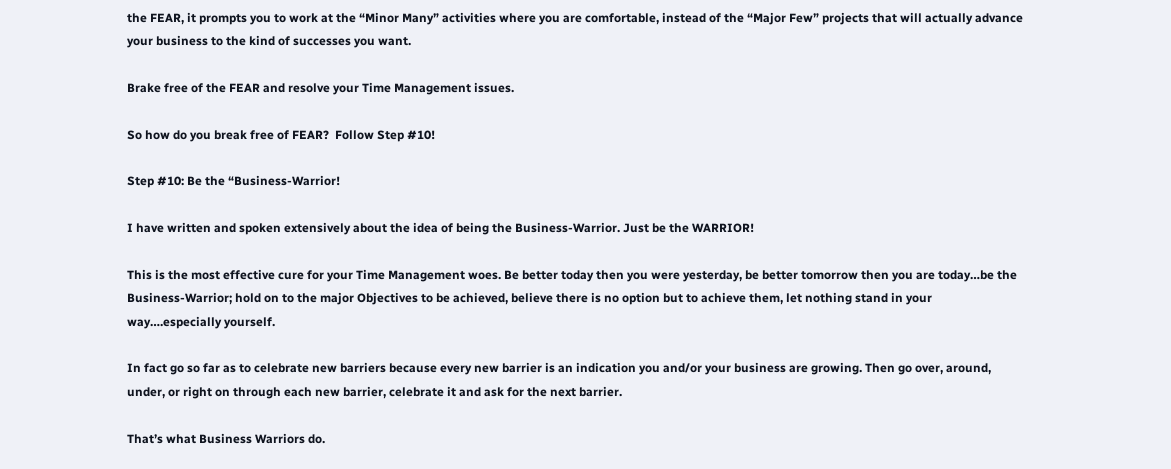the FEAR, it prompts you to work at the “Minor Many” activities where you are comfortable, instead of the “Major Few” projects that will actually advance your business to the kind of successes you want.

Brake free of the FEAR and resolve your Time Management issues.

So how do you break free of FEAR?  Follow Step #10!

Step #10: Be the “Business-Warrior!

I have written and spoken extensively about the idea of being the Business-Warrior. Just be the WARRIOR!

This is the most effective cure for your Time Management woes. Be better today then you were yesterday, be better tomorrow then you are today…be the Business-Warrior; hold on to the major Objectives to be achieved, believe there is no option but to achieve them, let nothing stand in your way….especially yourself.

In fact go so far as to celebrate new barriers because every new barrier is an indication you and/or your business are growing. Then go over, around, under, or right on through each new barrier, celebrate it and ask for the next barrier.

That’s what Business Warriors do.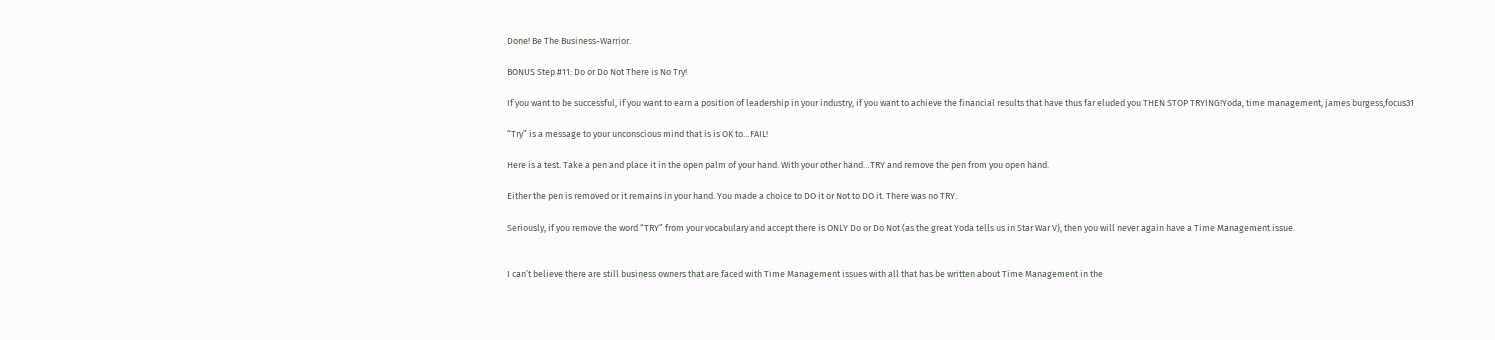Done! Be The Business-Warrior.

BONUS Step #11: Do or Do Not There is No Try!

If you want to be successful, if you want to earn a position of leadership in your industry, if you want to achieve the financial results that have thus far eluded you THEN STOP TRYING!Yoda, time management, james burgess,focus31

“Try” is a message to your unconscious mind that is is OK to…FAIL!

Here is a test. Take a pen and place it in the open palm of your hand. With your other hand…TRY and remove the pen from you open hand.

Either the pen is removed or it remains in your hand. You made a choice to DO it or Not to DO it. There was no TRY.

Seriously, if you remove the word “TRY” from your vocabulary and accept there is ONLY Do or Do Not (as the great Yoda tells us in Star War V), then you will never again have a Time Management issue.


I can’t believe there are still business owners that are faced with Time Management issues with all that has be written about Time Management in the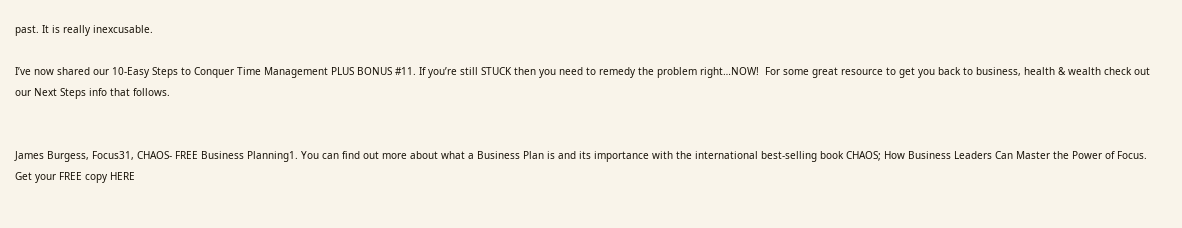past. It is really inexcusable.

I’ve now shared our 10-Easy Steps to Conquer Time Management PLUS BONUS #11. If you’re still STUCK then you need to remedy the problem right…NOW!  For some great resource to get you back to business, health & wealth check out our Next Steps info that follows.


James Burgess, Focus31, CHAOS- FREE Business Planning1. You can find out more about what a Business Plan is and its importance with the international best-selling book CHAOS; How Business Leaders Can Master the Power of Focus. Get your FREE copy HERE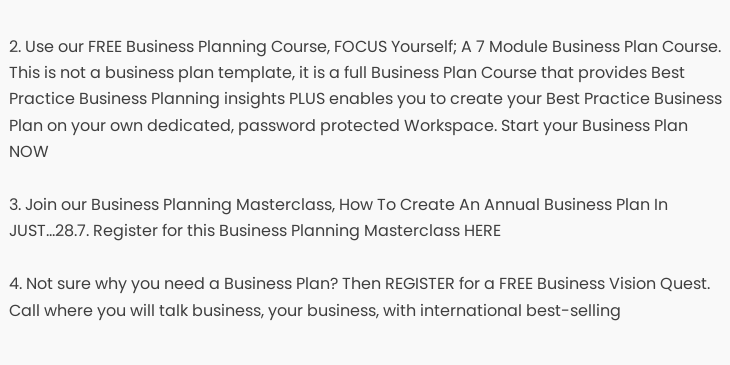2. Use our FREE Business Planning Course, FOCUS Yourself; A 7 Module Business Plan Course. This is not a business plan template, it is a full Business Plan Course that provides Best Practice Business Planning insights PLUS enables you to create your Best Practice Business Plan on your own dedicated, password protected Workspace. Start your Business Plan NOW

3. Join our Business Planning Masterclass, How To Create An Annual Business Plan In JUST…28.7. Register for this Business Planning Masterclass HERE

4. Not sure why you need a Business Plan? Then REGISTER for a FREE Business Vision Quest. Call where you will talk business, your business, with international best-selling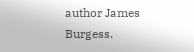author James Burgess.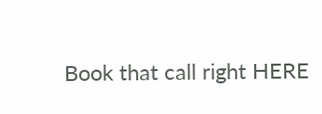Book that call right HERE